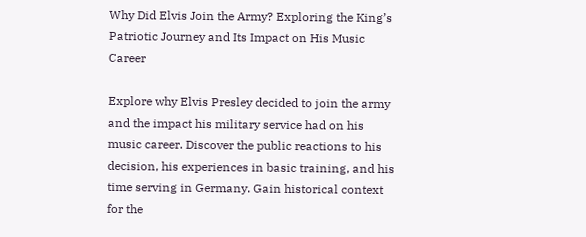Why Did Elvis Join the Army? Exploring the King’s Patriotic Journey and Its Impact on His Music Career

Explore why Elvis Presley decided to join the army and the impact his military service had on his music career. Discover the public reactions to his decision, his experiences in basic training, and his time serving in Germany. Gain historical context for the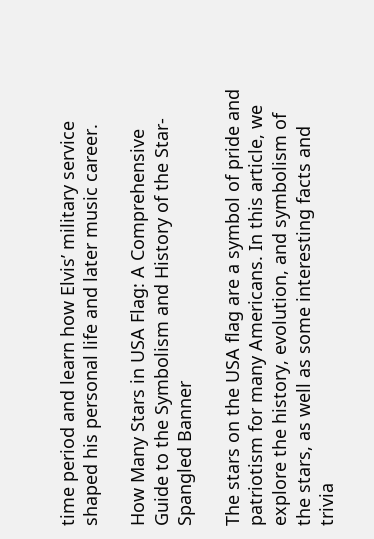time period and learn how Elvis’ military service shaped his personal life and later music career.

How Many Stars in USA Flag: A Comprehensive Guide to the Symbolism and History of the Star-Spangled Banner

The stars on the USA flag are a symbol of pride and patriotism for many Americans. In this article, we explore the history, evolution, and symbolism of the stars, as well as some interesting facts and trivia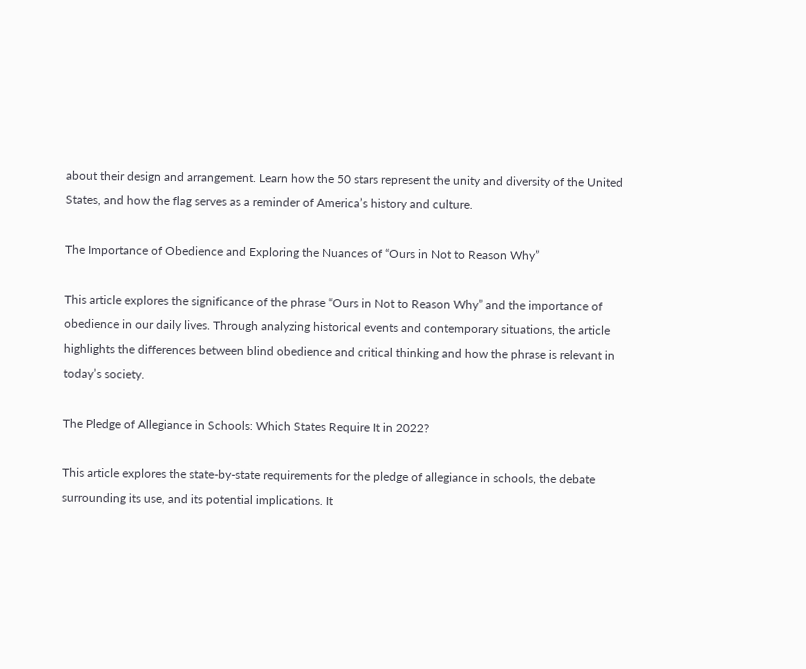about their design and arrangement. Learn how the 50 stars represent the unity and diversity of the United States, and how the flag serves as a reminder of America’s history and culture.

The Importance of Obedience and Exploring the Nuances of “Ours in Not to Reason Why”

This article explores the significance of the phrase “Ours in Not to Reason Why” and the importance of obedience in our daily lives. Through analyzing historical events and contemporary situations, the article highlights the differences between blind obedience and critical thinking and how the phrase is relevant in today’s society.

The Pledge of Allegiance in Schools: Which States Require It in 2022?

This article explores the state-by-state requirements for the pledge of allegiance in schools, the debate surrounding its use, and its potential implications. It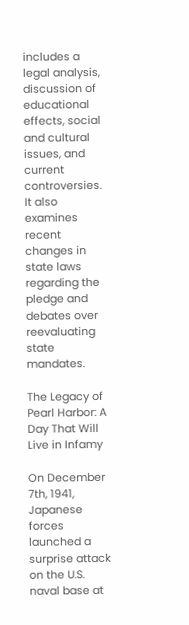includes a legal analysis, discussion of educational effects, social and cultural issues, and current controversies. It also examines recent changes in state laws regarding the pledge and debates over reevaluating state mandates.

The Legacy of Pearl Harbor: A Day That Will Live in Infamy

On December 7th, 1941, Japanese forces launched a surprise attack on the U.S. naval base at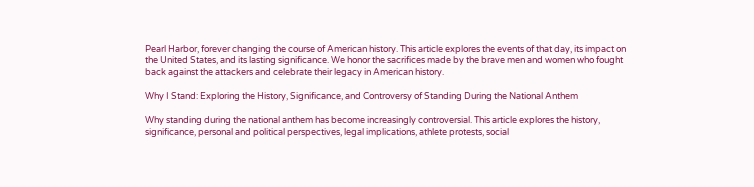Pearl Harbor, forever changing the course of American history. This article explores the events of that day, its impact on the United States, and its lasting significance. We honor the sacrifices made by the brave men and women who fought back against the attackers and celebrate their legacy in American history.

Why I Stand: Exploring the History, Significance, and Controversy of Standing During the National Anthem

Why standing during the national anthem has become increasingly controversial. This article explores the history, significance, personal and political perspectives, legal implications, athlete protests, social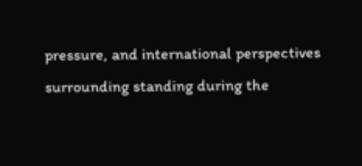pressure, and international perspectives surrounding standing during the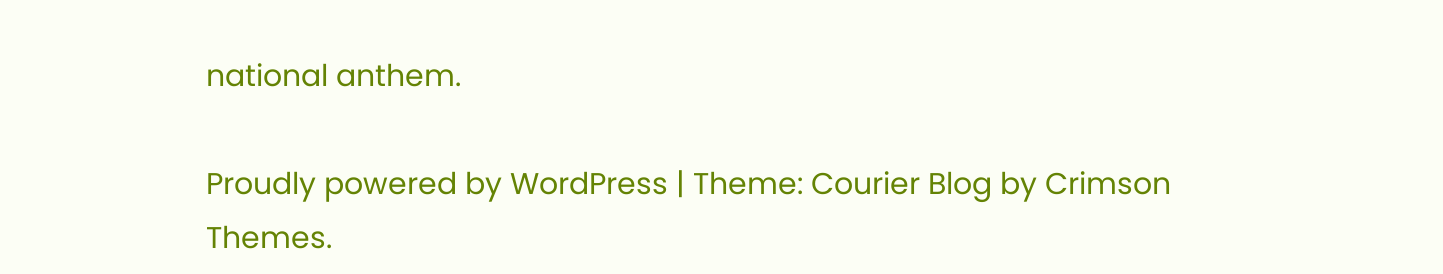national anthem.

Proudly powered by WordPress | Theme: Courier Blog by Crimson Themes.